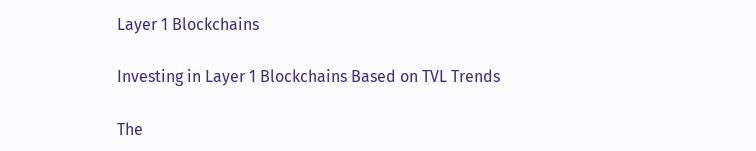Layer 1 Blockchains

Investing in Layer 1 Blockchains Based on TVL Trends

The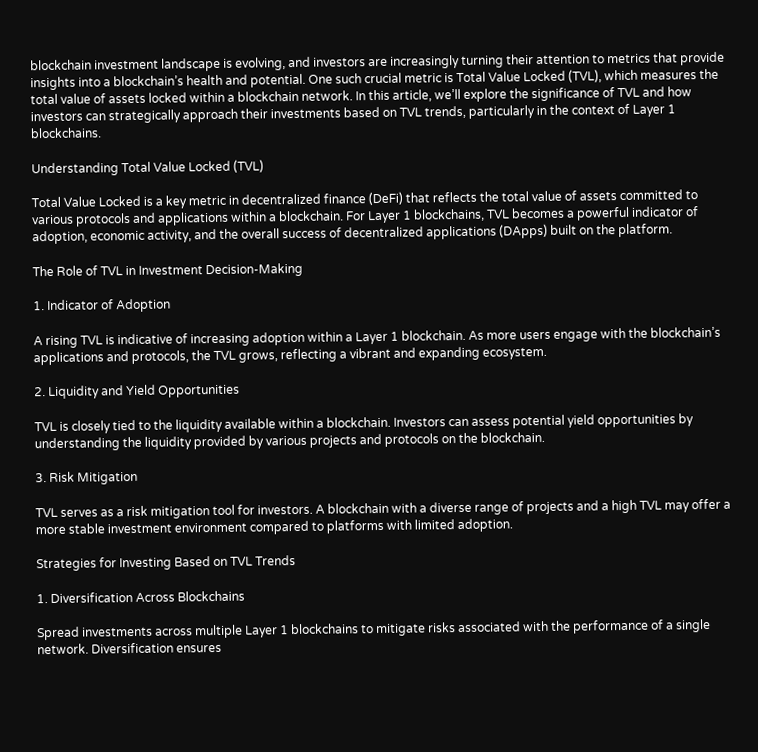blockchain investment landscape is evolving, and investors are increasingly turning their attention to metrics that provide insights into a blockchain’s health and potential. One such crucial metric is Total Value Locked (TVL), which measures the total value of assets locked within a blockchain network. In this article, we’ll explore the significance of TVL and how investors can strategically approach their investments based on TVL trends, particularly in the context of Layer 1 blockchains.

Understanding Total Value Locked (TVL)

Total Value Locked is a key metric in decentralized finance (DeFi) that reflects the total value of assets committed to various protocols and applications within a blockchain. For Layer 1 blockchains, TVL becomes a powerful indicator of adoption, economic activity, and the overall success of decentralized applications (DApps) built on the platform.

The Role of TVL in Investment Decision-Making

1. Indicator of Adoption

A rising TVL is indicative of increasing adoption within a Layer 1 blockchain. As more users engage with the blockchain’s applications and protocols, the TVL grows, reflecting a vibrant and expanding ecosystem.

2. Liquidity and Yield Opportunities

TVL is closely tied to the liquidity available within a blockchain. Investors can assess potential yield opportunities by understanding the liquidity provided by various projects and protocols on the blockchain.

3. Risk Mitigation

TVL serves as a risk mitigation tool for investors. A blockchain with a diverse range of projects and a high TVL may offer a more stable investment environment compared to platforms with limited adoption.

Strategies for Investing Based on TVL Trends

1. Diversification Across Blockchains

Spread investments across multiple Layer 1 blockchains to mitigate risks associated with the performance of a single network. Diversification ensures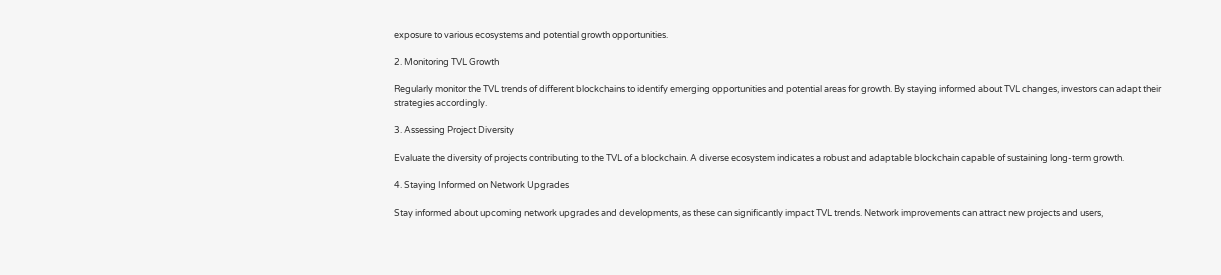exposure to various ecosystems and potential growth opportunities.

2. Monitoring TVL Growth

Regularly monitor the TVL trends of different blockchains to identify emerging opportunities and potential areas for growth. By staying informed about TVL changes, investors can adapt their strategies accordingly.

3. Assessing Project Diversity

Evaluate the diversity of projects contributing to the TVL of a blockchain. A diverse ecosystem indicates a robust and adaptable blockchain capable of sustaining long-term growth.

4. Staying Informed on Network Upgrades

Stay informed about upcoming network upgrades and developments, as these can significantly impact TVL trends. Network improvements can attract new projects and users,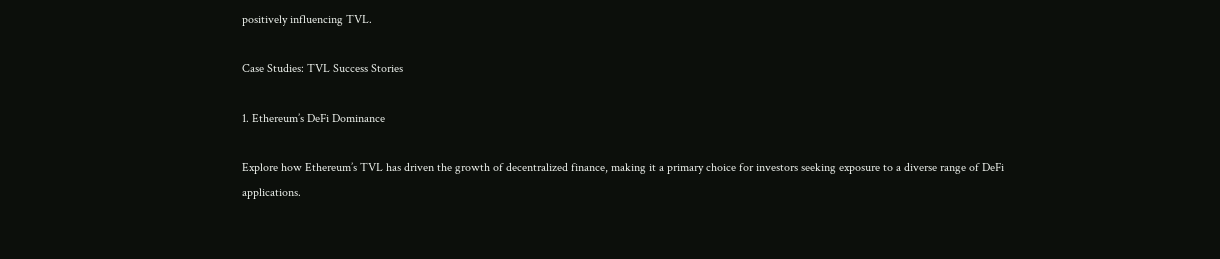positively influencing TVL.

Case Studies: TVL Success Stories

1. Ethereum’s DeFi Dominance

Explore how Ethereum’s TVL has driven the growth of decentralized finance, making it a primary choice for investors seeking exposure to a diverse range of DeFi applications.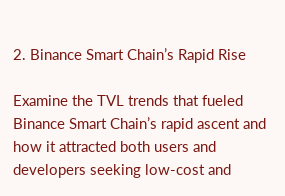2. Binance Smart Chain’s Rapid Rise

Examine the TVL trends that fueled Binance Smart Chain’s rapid ascent and how it attracted both users and developers seeking low-cost and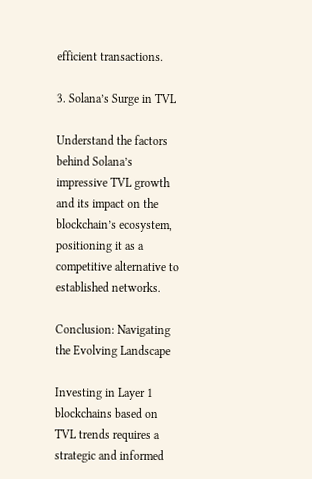efficient transactions.

3. Solana’s Surge in TVL

Understand the factors behind Solana’s impressive TVL growth and its impact on the blockchain’s ecosystem, positioning it as a competitive alternative to established networks.

Conclusion: Navigating the Evolving Landscape

Investing in Layer 1 blockchains based on TVL trends requires a strategic and informed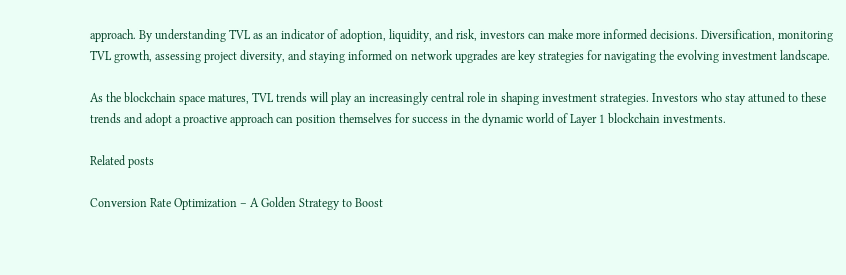approach. By understanding TVL as an indicator of adoption, liquidity, and risk, investors can make more informed decisions. Diversification, monitoring TVL growth, assessing project diversity, and staying informed on network upgrades are key strategies for navigating the evolving investment landscape.

As the blockchain space matures, TVL trends will play an increasingly central role in shaping investment strategies. Investors who stay attuned to these trends and adopt a proactive approach can position themselves for success in the dynamic world of Layer 1 blockchain investments.

Related posts

Conversion Rate Optimization – A Golden Strategy to Boost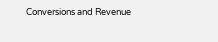Conversions and Revenue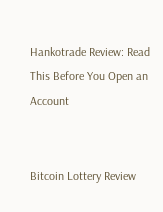Hankotrade Review: Read This Before You Open an Account


Bitcoin Lottery Review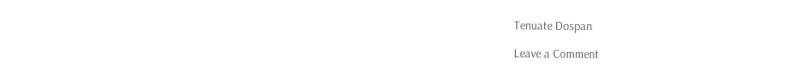Tenuate Dospan

Leave a Comment